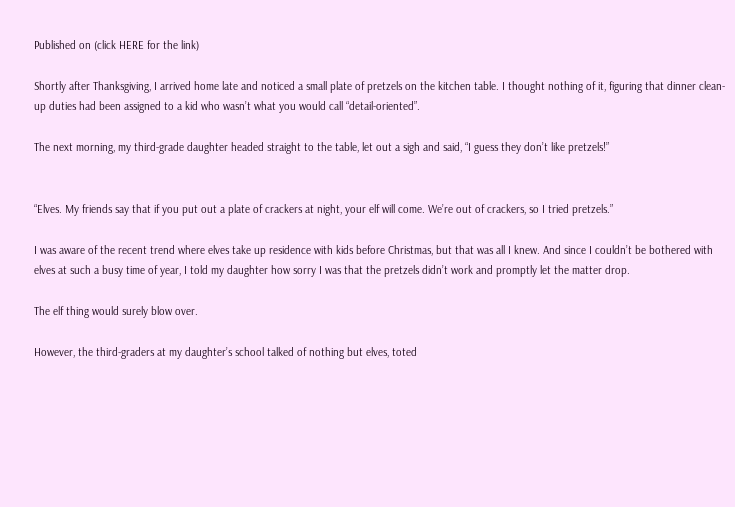Published on (click HERE for the link)

Shortly after Thanksgiving, I arrived home late and noticed a small plate of pretzels on the kitchen table. I thought nothing of it, figuring that dinner clean-up duties had been assigned to a kid who wasn’t what you would call “detail-oriented”.

The next morning, my third-grade daughter headed straight to the table, let out a sigh and said, “I guess they don’t like pretzels!”


“Elves. My friends say that if you put out a plate of crackers at night, your elf will come. We’re out of crackers, so I tried pretzels.”

I was aware of the recent trend where elves take up residence with kids before Christmas, but that was all I knew. And since I couldn’t be bothered with elves at such a busy time of year, I told my daughter how sorry I was that the pretzels didn’t work and promptly let the matter drop.

The elf thing would surely blow over.

However, the third-graders at my daughter’s school talked of nothing but elves, toted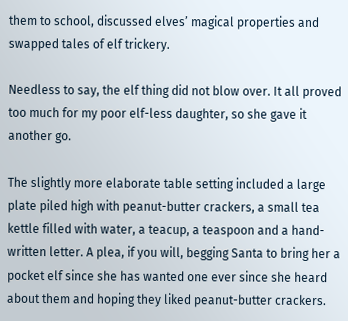them to school, discussed elves’ magical properties and swapped tales of elf trickery.

Needless to say, the elf thing did not blow over. It all proved too much for my poor elf-less daughter, so she gave it another go.

The slightly more elaborate table setting included a large plate piled high with peanut-butter crackers, a small tea kettle filled with water, a teacup, a teaspoon and a hand-written letter. A plea, if you will, begging Santa to bring her a pocket elf since she has wanted one ever since she heard about them and hoping they liked peanut-butter crackers.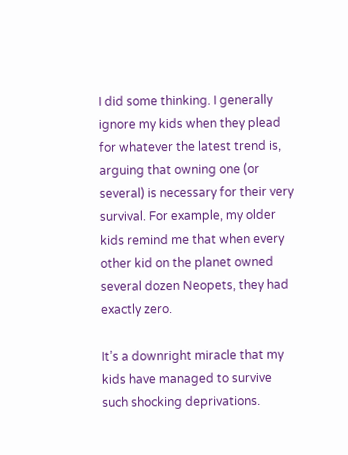I did some thinking. I generally ignore my kids when they plead for whatever the latest trend is, arguing that owning one (or several) is necessary for their very survival. For example, my older kids remind me that when every other kid on the planet owned several dozen Neopets, they had exactly zero.

It’s a downright miracle that my kids have managed to survive such shocking deprivations.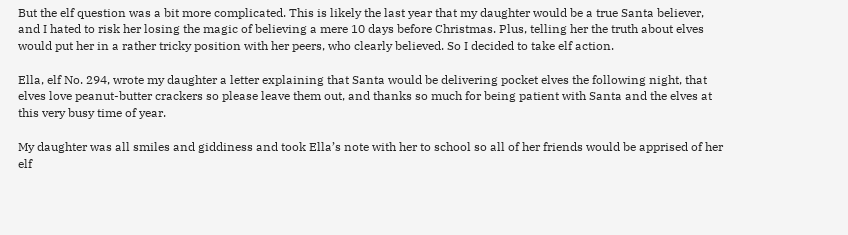But the elf question was a bit more complicated. This is likely the last year that my daughter would be a true Santa believer, and I hated to risk her losing the magic of believing a mere 10 days before Christmas. Plus, telling her the truth about elves would put her in a rather tricky position with her peers, who clearly believed. So I decided to take elf action.

Ella, elf No. 294, wrote my daughter a letter explaining that Santa would be delivering pocket elves the following night, that elves love peanut-butter crackers so please leave them out, and thanks so much for being patient with Santa and the elves at this very busy time of year.

My daughter was all smiles and giddiness and took Ella’s note with her to school so all of her friends would be apprised of her elf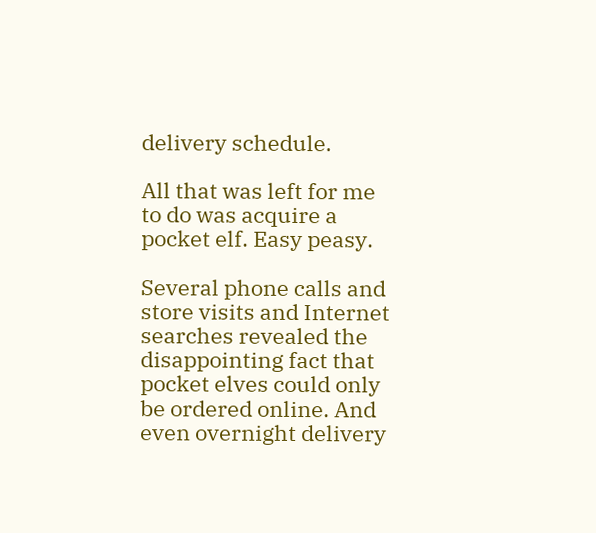delivery schedule.

All that was left for me to do was acquire a pocket elf. Easy peasy.

Several phone calls and store visits and Internet searches revealed the disappointing fact that pocket elves could only be ordered online. And even overnight delivery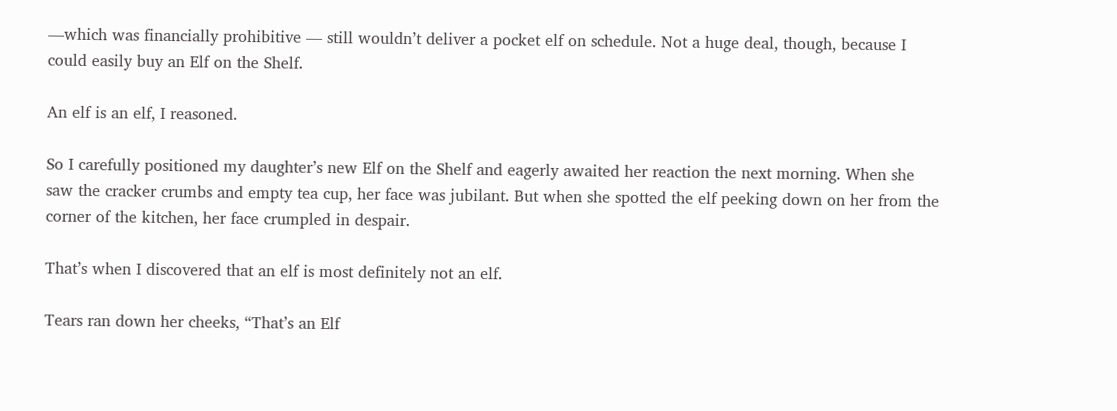—which was financially prohibitive — still wouldn’t deliver a pocket elf on schedule. Not a huge deal, though, because I could easily buy an Elf on the Shelf.

An elf is an elf, I reasoned.

So I carefully positioned my daughter’s new Elf on the Shelf and eagerly awaited her reaction the next morning. When she saw the cracker crumbs and empty tea cup, her face was jubilant. But when she spotted the elf peeking down on her from the corner of the kitchen, her face crumpled in despair.

That’s when I discovered that an elf is most definitely not an elf.

Tears ran down her cheeks, “That’s an Elf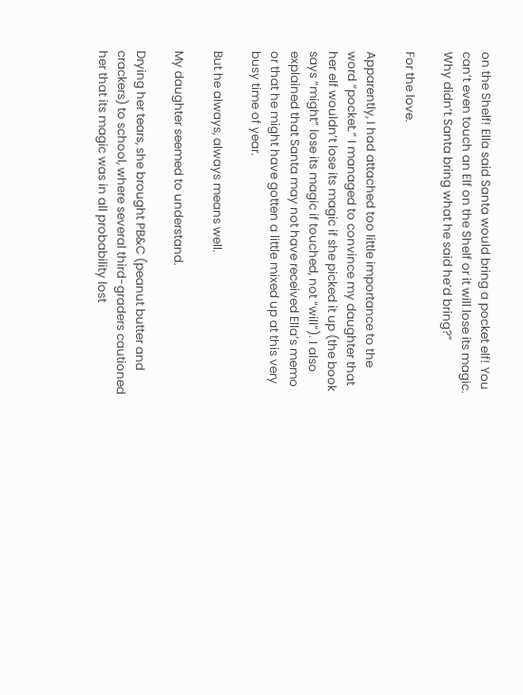on the Shelf! Ella said Santa would bring a pocket elf! You can’t even touch an Elf on the Shelf or it will lose its magic. Why didn’t Santa bring what he said he’d bring?”

For the love.

Apparently, I had attached too little importance to the word “pocket.” I managed to convince my daughter that her elf wouldn’t lose its magic if she picked it up (the book says “might” lose its magic if touched, not “will”). I also explained that Santa may not have received Ella’s memo or that he might have gotten a little mixed up at this very busy time of year.

But he always, always means well.

My daughter seemed to understand.

Drying her tears, she brought PB&C (peanut butter and crackers) to school, where several third-graders cautioned her that its magic was in all probability lost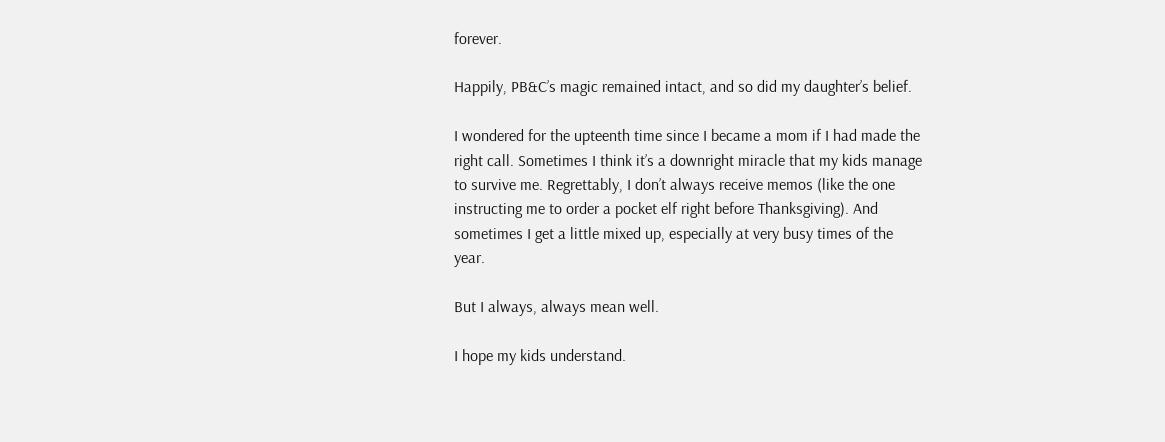forever.

Happily, PB&C’s magic remained intact, and so did my daughter’s belief.

I wondered for the upteenth time since I became a mom if I had made the right call. Sometimes I think it’s a downright miracle that my kids manage to survive me. Regrettably, I don’t always receive memos (like the one instructing me to order a pocket elf right before Thanksgiving). And sometimes I get a little mixed up, especially at very busy times of the year.

But I always, always mean well.

I hope my kids understand.